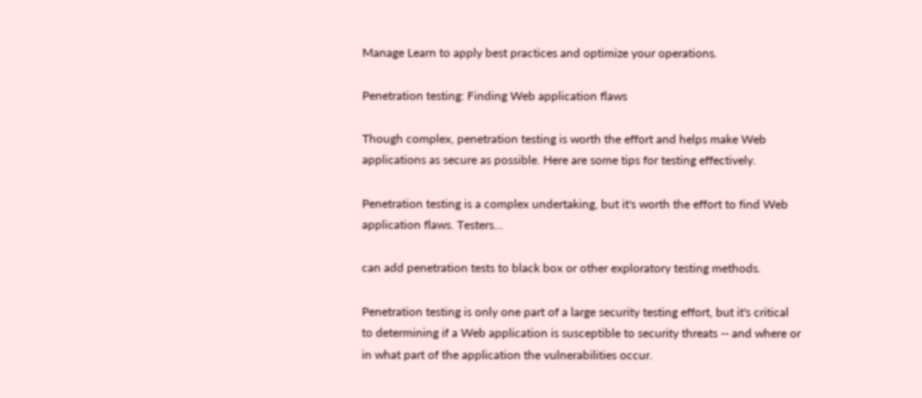Manage Learn to apply best practices and optimize your operations.

Penetration testing: Finding Web application flaws

Though complex, penetration testing is worth the effort and helps make Web applications as secure as possible. Here are some tips for testing effectively.

Penetration testing is a complex undertaking, but it's worth the effort to find Web application flaws. Testers...

can add penetration tests to black box or other exploratory testing methods.

Penetration testing is only one part of a large security testing effort, but it's critical to determining if a Web application is susceptible to security threats -- and where or in what part of the application the vulnerabilities occur.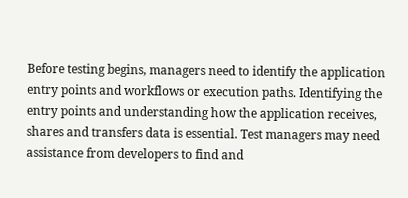Before testing begins, managers need to identify the application entry points and workflows or execution paths. Identifying the entry points and understanding how the application receives, shares and transfers data is essential. Test managers may need assistance from developers to find and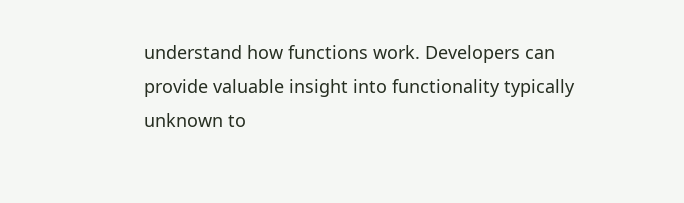understand how functions work. Developers can provide valuable insight into functionality typically unknown to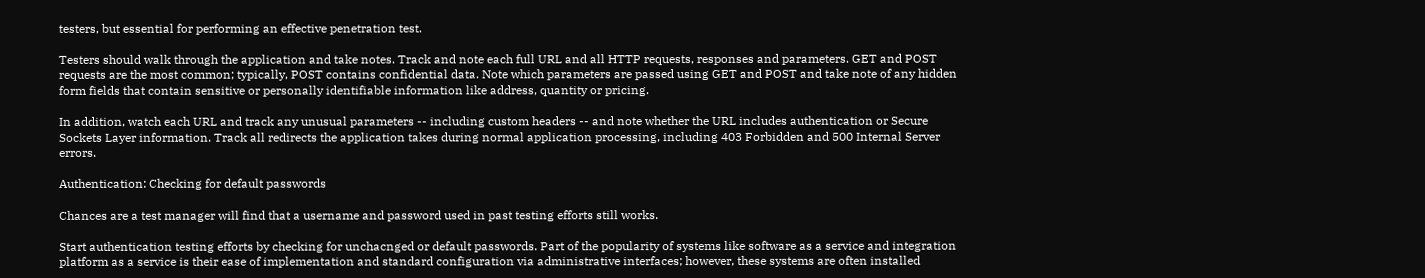testers, but essential for performing an effective penetration test.

Testers should walk through the application and take notes. Track and note each full URL and all HTTP requests, responses and parameters. GET and POST requests are the most common; typically, POST contains confidential data. Note which parameters are passed using GET and POST and take note of any hidden form fields that contain sensitive or personally identifiable information like address, quantity or pricing.

In addition, watch each URL and track any unusual parameters -- including custom headers -- and note whether the URL includes authentication or Secure Sockets Layer information. Track all redirects the application takes during normal application processing, including 403 Forbidden and 500 Internal Server errors.

Authentication: Checking for default passwords

Chances are a test manager will find that a username and password used in past testing efforts still works.

Start authentication testing efforts by checking for unchacnged or default passwords. Part of the popularity of systems like software as a service and integration platform as a service is their ease of implementation and standard configuration via administrative interfaces; however, these systems are often installed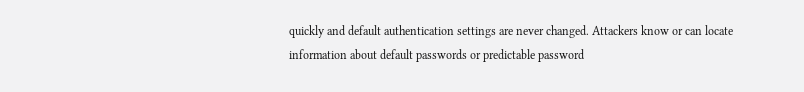quickly and default authentication settings are never changed. Attackers know or can locate information about default passwords or predictable password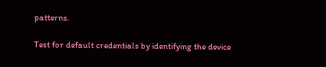patterns.

Test for default credentials by identifying the device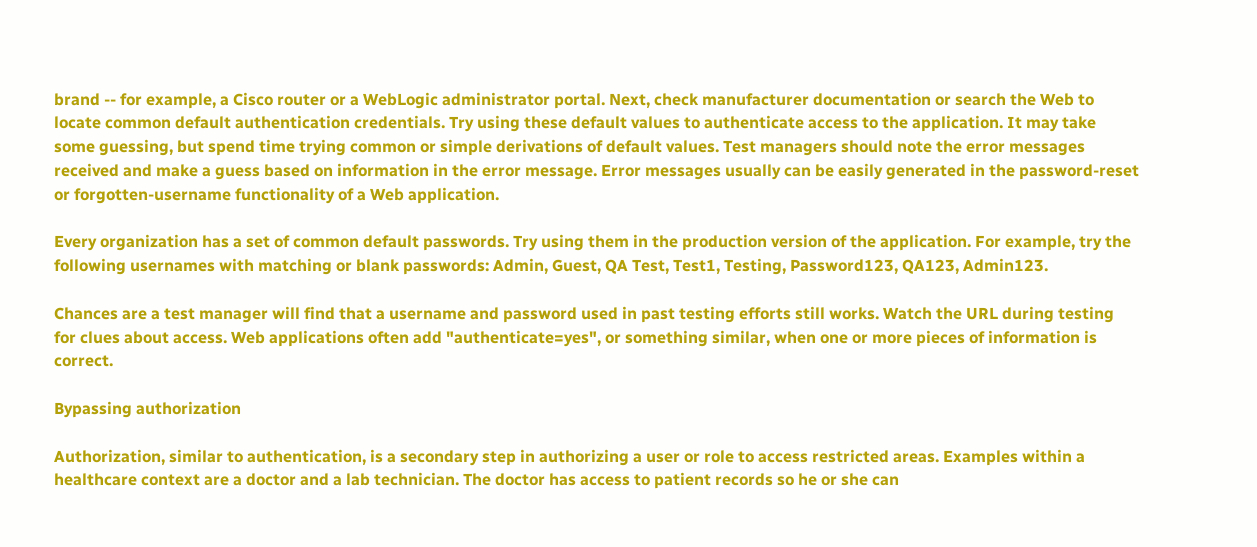brand -- for example, a Cisco router or a WebLogic administrator portal. Next, check manufacturer documentation or search the Web to locate common default authentication credentials. Try using these default values to authenticate access to the application. It may take some guessing, but spend time trying common or simple derivations of default values. Test managers should note the error messages received and make a guess based on information in the error message. Error messages usually can be easily generated in the password-reset or forgotten-username functionality of a Web application.

Every organization has a set of common default passwords. Try using them in the production version of the application. For example, try the following usernames with matching or blank passwords: Admin, Guest, QA Test, Test1, Testing, Password123, QA123, Admin123.

Chances are a test manager will find that a username and password used in past testing efforts still works. Watch the URL during testing for clues about access. Web applications often add "authenticate=yes", or something similar, when one or more pieces of information is correct.

Bypassing authorization

Authorization, similar to authentication, is a secondary step in authorizing a user or role to access restricted areas. Examples within a healthcare context are a doctor and a lab technician. The doctor has access to patient records so he or she can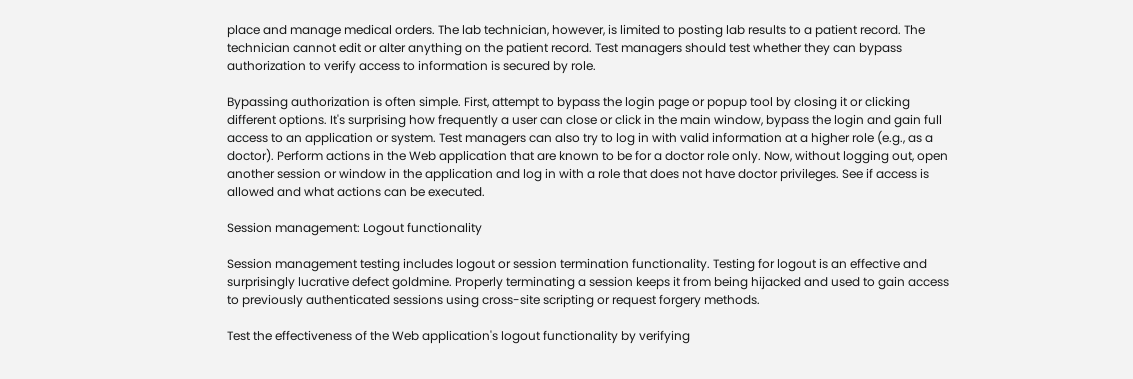place and manage medical orders. The lab technician, however, is limited to posting lab results to a patient record. The technician cannot edit or alter anything on the patient record. Test managers should test whether they can bypass authorization to verify access to information is secured by role.

Bypassing authorization is often simple. First, attempt to bypass the login page or popup tool by closing it or clicking different options. It's surprising how frequently a user can close or click in the main window, bypass the login and gain full access to an application or system. Test managers can also try to log in with valid information at a higher role (e.g., as a doctor). Perform actions in the Web application that are known to be for a doctor role only. Now, without logging out, open another session or window in the application and log in with a role that does not have doctor privileges. See if access is allowed and what actions can be executed.

Session management: Logout functionality

Session management testing includes logout or session termination functionality. Testing for logout is an effective and surprisingly lucrative defect goldmine. Properly terminating a session keeps it from being hijacked and used to gain access to previously authenticated sessions using cross-site scripting or request forgery methods.

Test the effectiveness of the Web application's logout functionality by verifying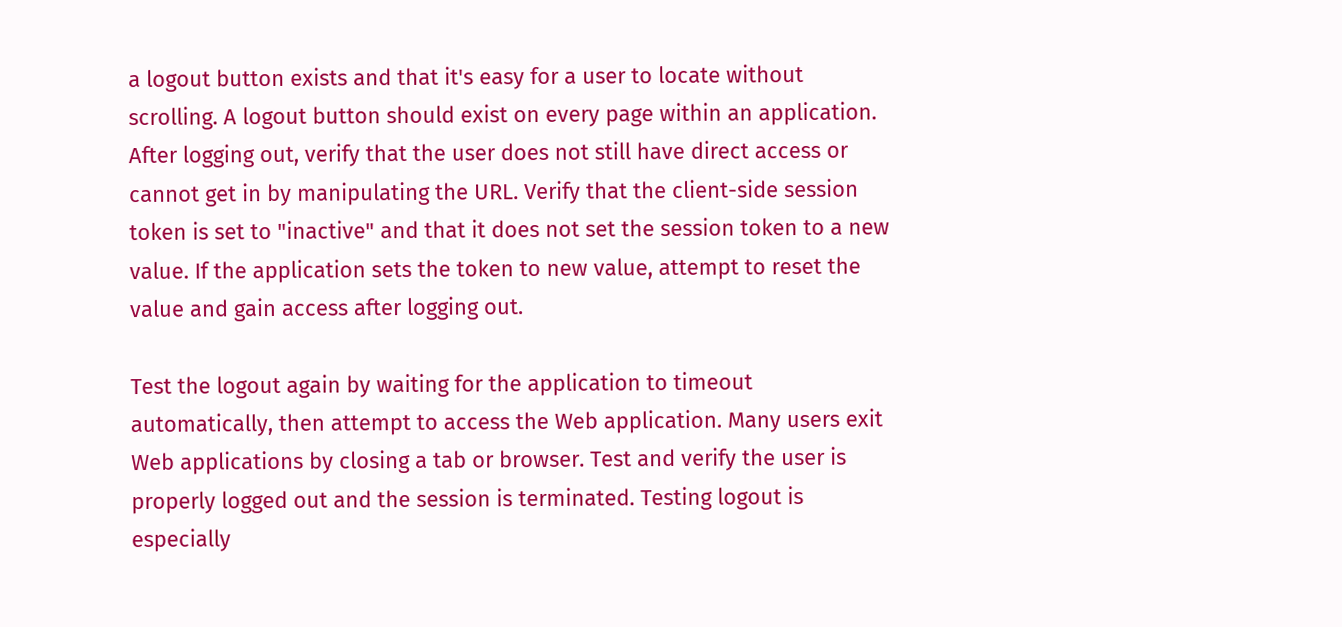a logout button exists and that it's easy for a user to locate without scrolling. A logout button should exist on every page within an application. After logging out, verify that the user does not still have direct access or cannot get in by manipulating the URL. Verify that the client-side session token is set to "inactive" and that it does not set the session token to a new value. If the application sets the token to new value, attempt to reset the value and gain access after logging out.

Test the logout again by waiting for the application to timeout automatically, then attempt to access the Web application. Many users exit Web applications by closing a tab or browser. Test and verify the user is properly logged out and the session is terminated. Testing logout is especially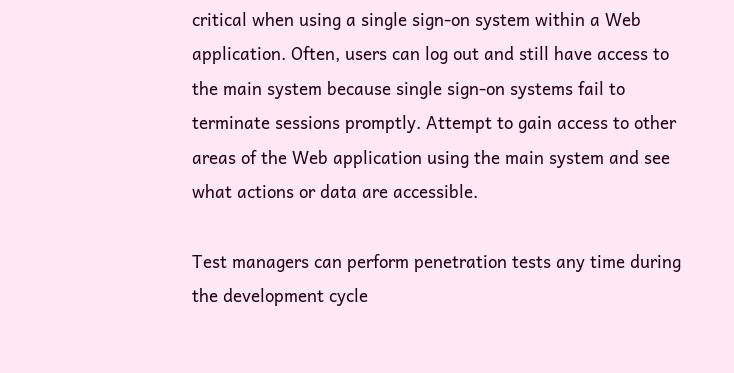critical when using a single sign-on system within a Web application. Often, users can log out and still have access to the main system because single sign-on systems fail to terminate sessions promptly. Attempt to gain access to other areas of the Web application using the main system and see what actions or data are accessible.

Test managers can perform penetration tests any time during the development cycle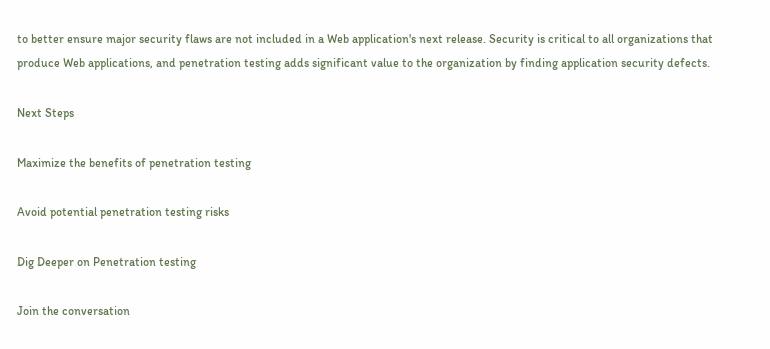to better ensure major security flaws are not included in a Web application's next release. Security is critical to all organizations that produce Web applications, and penetration testing adds significant value to the organization by finding application security defects.

Next Steps

Maximize the benefits of penetration testing

Avoid potential penetration testing risks

Dig Deeper on Penetration testing

Join the conversation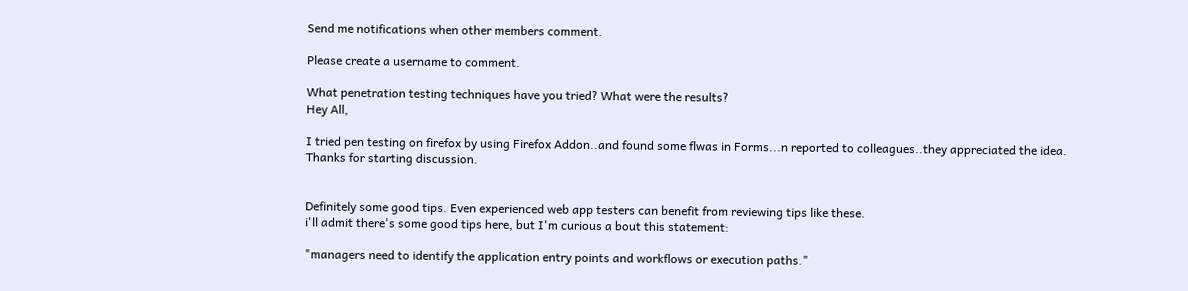Send me notifications when other members comment.

Please create a username to comment.

What penetration testing techniques have you tried? What were the results?
Hey All,

I tried pen testing on firefox by using Firefox Addon..and found some flwas in Forms...n reported to colleagues..they appreciated the idea.
Thanks for starting discussion.


Definitely some good tips. Even experienced web app testers can benefit from reviewing tips like these.
i'll admit there's some good tips here, but I'm curious a bout this statement:

"managers need to identify the application entry points and workflows or execution paths."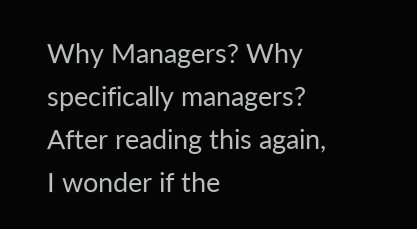Why Managers? Why specifically managers?
After reading this again, I wonder if the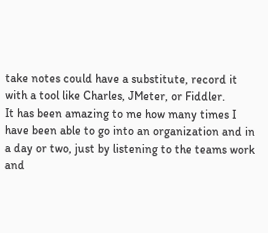take notes could have a substitute, record it with a tool like Charles, JMeter, or Fiddler.
It has been amazing to me how many times I have been able to go into an organization and in a day or two, just by listening to the teams work and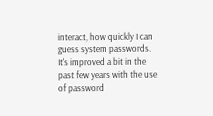interact, how quickly I can guess system passwords. It's improved a bit in the past few years with the use of password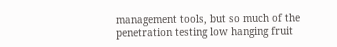management tools, but so much of the penetration testing low hanging fruit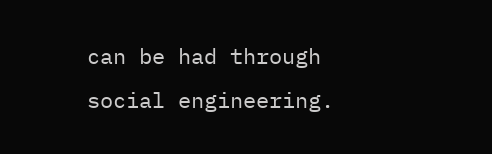can be had through social engineering.